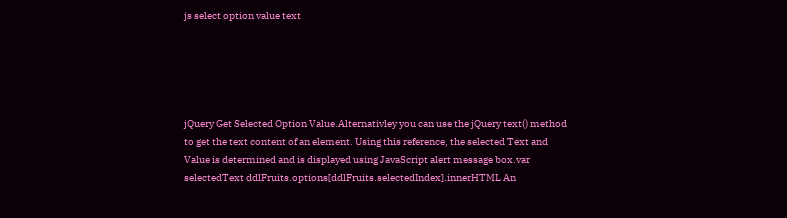js select option value text





jQuery Get Selected Option Value.Alternativley you can use the jQuery text() method to get the text content of an element. Using this reference, the selected Text and Value is determined and is displayed using JavaScript alert message box.var selectedText ddlFruits.options[ddlFruits.selectedIndex].innerHTML An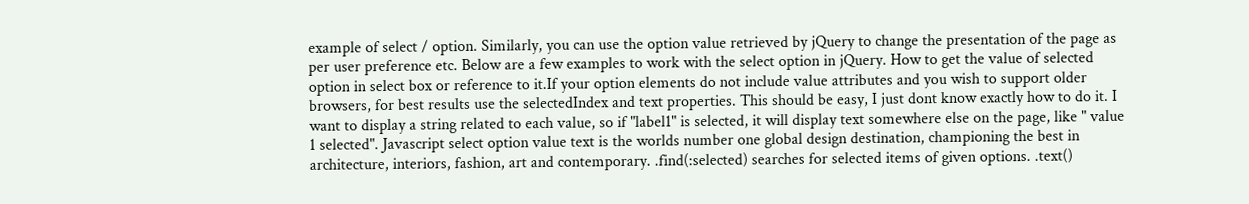example of select / option. Similarly, you can use the option value retrieved by jQuery to change the presentation of the page as per user preference etc. Below are a few examples to work with the select option in jQuery. How to get the value of selected option in select box or reference to it.If your option elements do not include value attributes and you wish to support older browsers, for best results use the selectedIndex and text properties. This should be easy, I just dont know exactly how to do it. I want to display a string related to each value, so if "label1" is selected, it will display text somewhere else on the page, like " value 1 selected". Javascript select option value text is the worlds number one global design destination, championing the best in architecture, interiors, fashion, art and contemporary. .find(:selected) searches for selected items of given options. .text()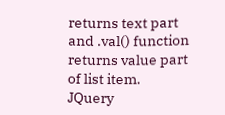returns text part and .val() function returns value part of list item. JQuery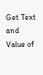Get Text and Value of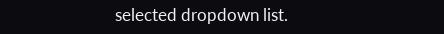selected dropdown list.